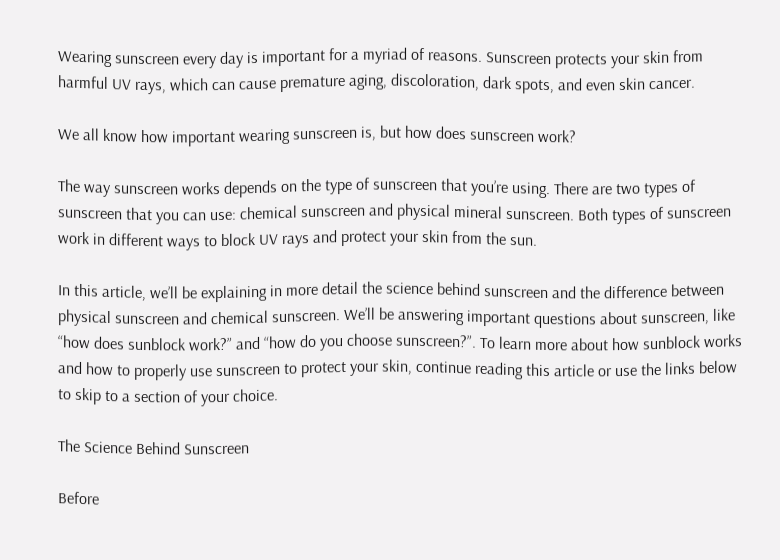Wearing sunscreen every day is important for a myriad of reasons. Sunscreen protects your skin from harmful UV rays, which can cause premature aging, discoloration, dark spots, and even skin cancer.

We all know how important wearing sunscreen is, but how does sunscreen work?

The way sunscreen works depends on the type of sunscreen that you’re using. There are two types of sunscreen that you can use: chemical sunscreen and physical mineral sunscreen. Both types of sunscreen work in different ways to block UV rays and protect your skin from the sun.

In this article, we’ll be explaining in more detail the science behind sunscreen and the difference between physical sunscreen and chemical sunscreen. We’ll be answering important questions about sunscreen, like “how does sunblock work?” and “how do you choose sunscreen?”. To learn more about how sunblock works and how to properly use sunscreen to protect your skin, continue reading this article or use the links below to skip to a section of your choice.

The Science Behind Sunscreen

Before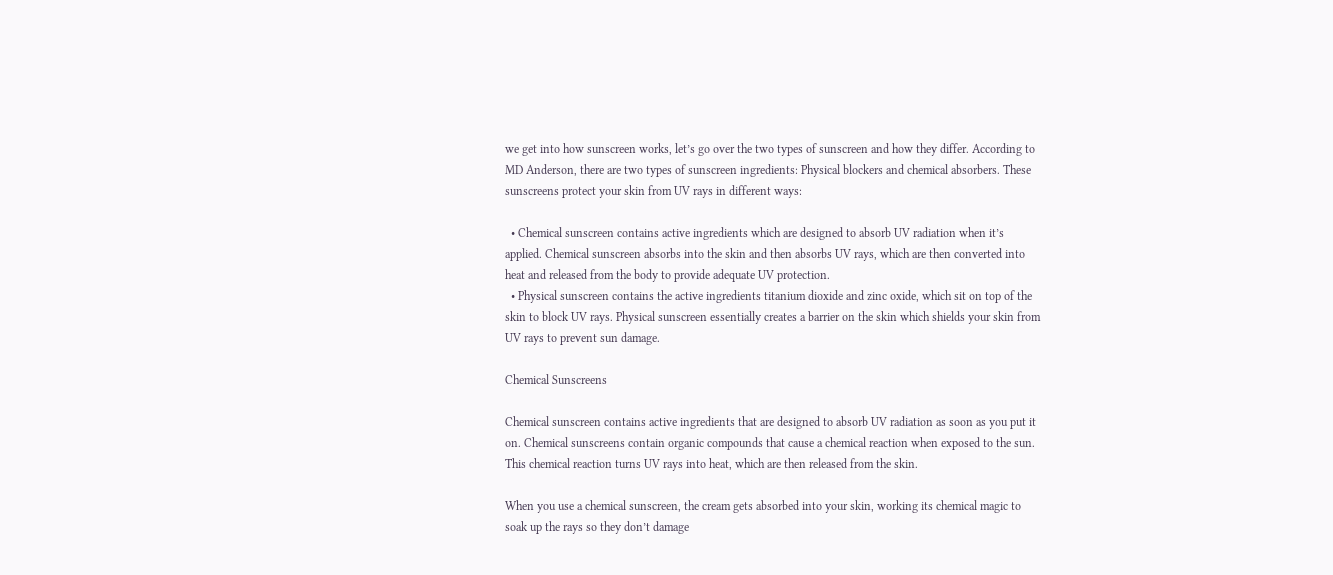we get into how sunscreen works, let’s go over the two types of sunscreen and how they differ. According to MD Anderson, there are two types of sunscreen ingredients: Physical blockers and chemical absorbers. These sunscreens protect your skin from UV rays in different ways:

  • Chemical sunscreen contains active ingredients which are designed to absorb UV radiation when it’s applied. Chemical sunscreen absorbs into the skin and then absorbs UV rays, which are then converted into heat and released from the body to provide adequate UV protection.
  • Physical sunscreen contains the active ingredients titanium dioxide and zinc oxide, which sit on top of the skin to block UV rays. Physical sunscreen essentially creates a barrier on the skin which shields your skin from UV rays to prevent sun damage.

Chemical Sunscreens

Chemical sunscreen contains active ingredients that are designed to absorb UV radiation as soon as you put it on. Chemical sunscreens contain organic compounds that cause a chemical reaction when exposed to the sun. This chemical reaction turns UV rays into heat, which are then released from the skin.

When you use a chemical sunscreen, the cream gets absorbed into your skin, working its chemical magic to soak up the rays so they don’t damage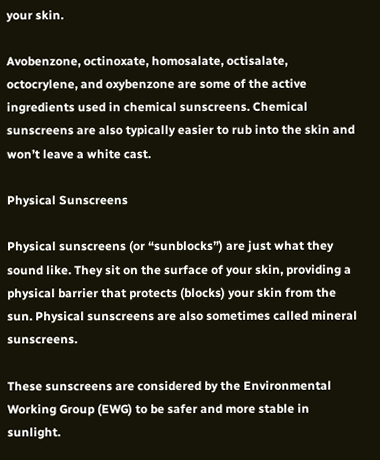your skin.

Avobenzone, octinoxate, homosalate, octisalate, octocrylene, and oxybenzone are some of the active ingredients used in chemical sunscreens. Chemical sunscreens are also typically easier to rub into the skin and won’t leave a white cast.

Physical Sunscreens

Physical sunscreens (or “sunblocks”) are just what they sound like. They sit on the surface of your skin, providing a physical barrier that protects (blocks) your skin from the sun. Physical sunscreens are also sometimes called mineral sunscreens.

These sunscreens are considered by the Environmental Working Group (EWG) to be safer and more stable in sunlight.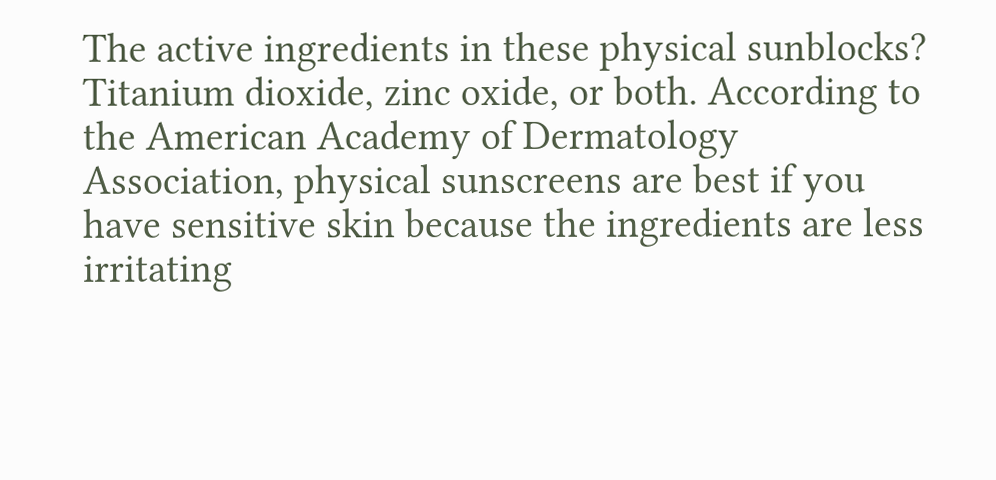The active ingredients in these physical sunblocks? Titanium dioxide, zinc oxide, or both. According to the American Academy of Dermatology Association, physical sunscreens are best if you have sensitive skin because the ingredients are less irritating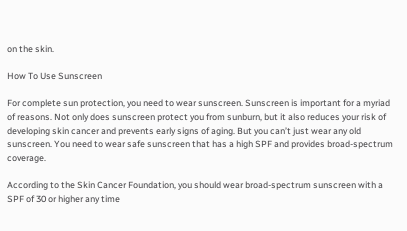on the skin.

How To Use Sunscreen

For complete sun protection, you need to wear sunscreen. Sunscreen is important for a myriad of reasons. Not only does sunscreen protect you from sunburn, but it also reduces your risk of developing skin cancer and prevents early signs of aging. But you can’t just wear any old sunscreen. You need to wear safe sunscreen that has a high SPF and provides broad-spectrum coverage.

According to the Skin Cancer Foundation, you should wear broad-spectrum sunscreen with a SPF of 30 or higher any time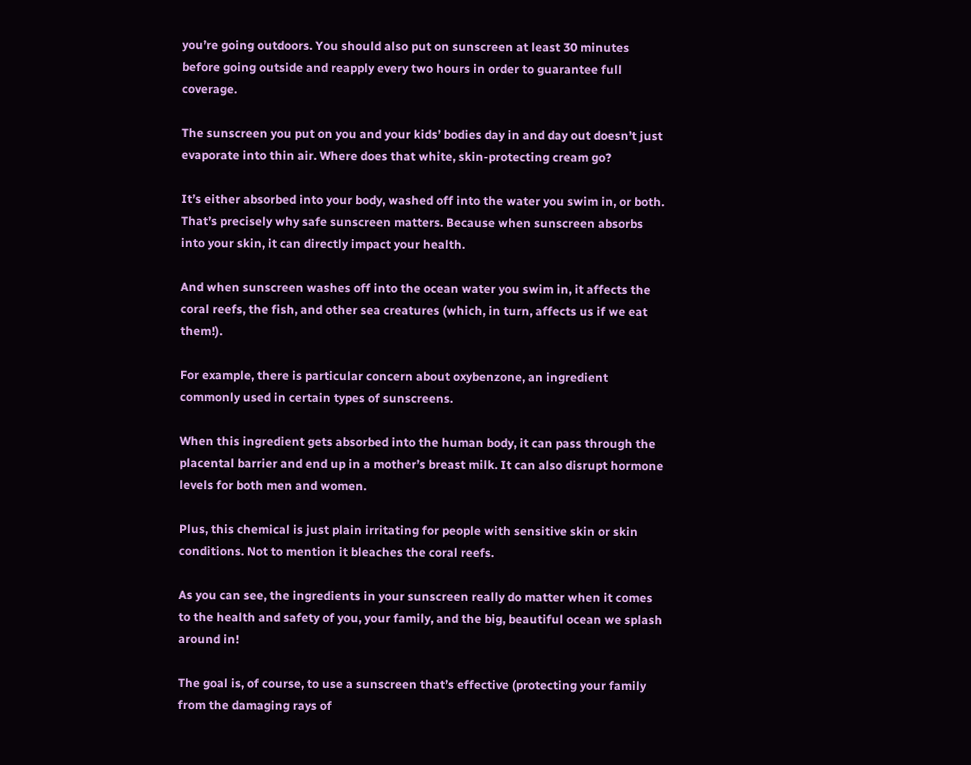you’re going outdoors. You should also put on sunscreen at least 30 minutes before going outside and reapply every two hours in order to guarantee full coverage.

The sunscreen you put on you and your kids’ bodies day in and day out doesn’t just evaporate into thin air. Where does that white, skin-protecting cream go?

It’s either absorbed into your body, washed off into the water you swim in, or both. That’s precisely why safe sunscreen matters. Because when sunscreen absorbs into your skin, it can directly impact your health.

And when sunscreen washes off into the ocean water you swim in, it affects the coral reefs, the fish, and other sea creatures (which, in turn, affects us if we eat them!).

For example, there is particular concern about oxybenzone, an ingredient commonly used in certain types of sunscreens.

When this ingredient gets absorbed into the human body, it can pass through the placental barrier and end up in a mother’s breast milk. It can also disrupt hormone levels for both men and women.

Plus, this chemical is just plain irritating for people with sensitive skin or skin conditions. Not to mention it bleaches the coral reefs.

As you can see, the ingredients in your sunscreen really do matter when it comes to the health and safety of you, your family, and the big, beautiful ocean we splash around in!

The goal is, of course, to use a sunscreen that’s effective (protecting your family from the damaging rays of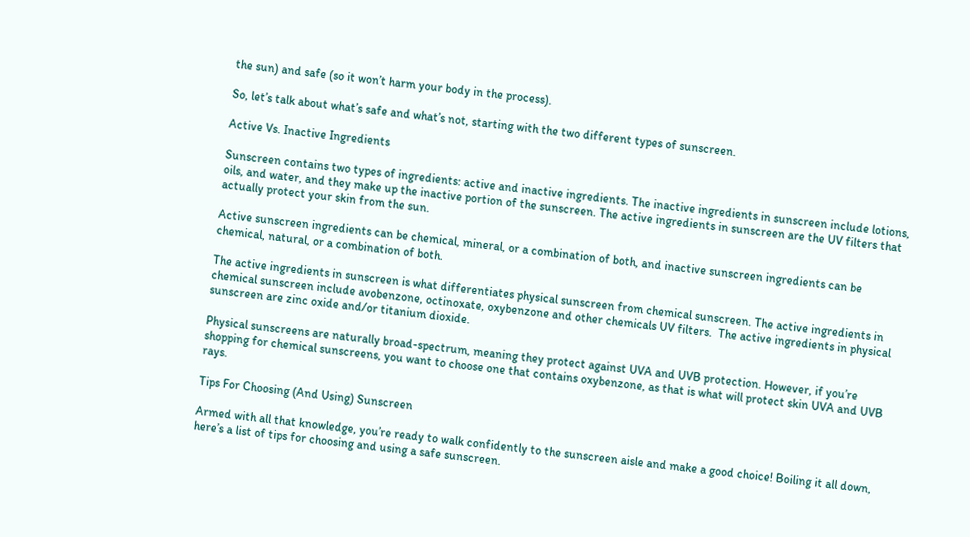the sun) and safe (so it won’t harm your body in the process).

So, let’s talk about what’s safe and what’s not, starting with the two different types of sunscreen.

Active Vs. Inactive Ingredients

Sunscreen contains two types of ingredients: active and inactive ingredients. The inactive ingredients in sunscreen include lotions, oils, and water, and they make up the inactive portion of the sunscreen. The active ingredients in sunscreen are the UV filters that actually protect your skin from the sun.

Active sunscreen ingredients can be chemical, mineral, or a combination of both, and inactive sunscreen ingredients can be chemical, natural, or a combination of both.

The active ingredients in sunscreen is what differentiates physical sunscreen from chemical sunscreen. The active ingredients in chemical sunscreen include avobenzone, octinoxate, oxybenzone and other chemicals UV filters.  The active ingredients in physical sunscreen are zinc oxide and/or titanium dioxide.

Physical sunscreens are naturally broad-spectrum, meaning they protect against UVA and UVB protection. However, if you’re shopping for chemical sunscreens, you want to choose one that contains oxybenzone, as that is what will protect skin UVA and UVB rays.

Tips For Choosing (And Using) Sunscreen

Armed with all that knowledge, you’re ready to walk confidently to the sunscreen aisle and make a good choice! Boiling it all down, here’s a list of tips for choosing and using a safe sunscreen.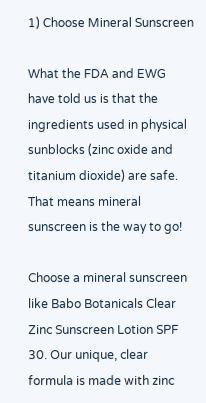1) Choose Mineral Sunscreen

What the FDA and EWG have told us is that the ingredients used in physical sunblocks (zinc oxide and titanium dioxide) are safe. That means mineral sunscreen is the way to go!

Choose a mineral sunscreen like Babo Botanicals Clear Zinc Sunscreen Lotion SPF 30. Our unique, clear formula is made with zinc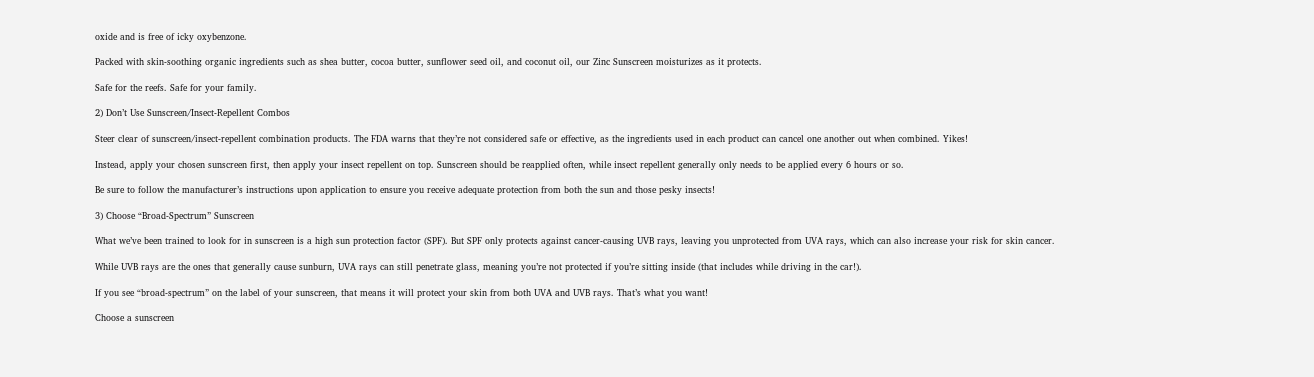oxide and is free of icky oxybenzone.

Packed with skin-soothing organic ingredients such as shea butter, cocoa butter, sunflower seed oil, and coconut oil, our Zinc Sunscreen moisturizes as it protects.

Safe for the reefs. Safe for your family.

2) Don’t Use Sunscreen/Insect-Repellent Combos

Steer clear of sunscreen/insect-repellent combination products. The FDA warns that they’re not considered safe or effective, as the ingredients used in each product can cancel one another out when combined. Yikes!

Instead, apply your chosen sunscreen first, then apply your insect repellent on top. Sunscreen should be reapplied often, while insect repellent generally only needs to be applied every 6 hours or so.

Be sure to follow the manufacturer’s instructions upon application to ensure you receive adequate protection from both the sun and those pesky insects!

3) Choose “Broad-Spectrum” Sunscreen

What we’ve been trained to look for in sunscreen is a high sun protection factor (SPF). But SPF only protects against cancer-causing UVB rays, leaving you unprotected from UVA rays, which can also increase your risk for skin cancer.

While UVB rays are the ones that generally cause sunburn, UVA rays can still penetrate glass, meaning you’re not protected if you’re sitting inside (that includes while driving in the car!).

If you see “broad-spectrum” on the label of your sunscreen, that means it will protect your skin from both UVA and UVB rays. That’s what you want!

Choose a sunscreen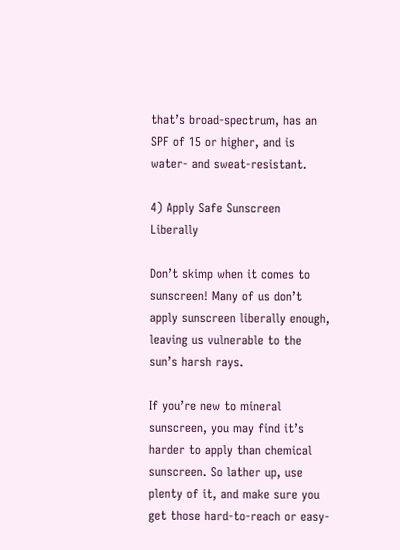that’s broad-spectrum, has an SPF of 15 or higher, and is water- and sweat-resistant.

4) Apply Safe Sunscreen Liberally

Don’t skimp when it comes to sunscreen! Many of us don’t apply sunscreen liberally enough, leaving us vulnerable to the sun’s harsh rays.

If you’re new to mineral sunscreen, you may find it’s harder to apply than chemical sunscreen. So lather up, use plenty of it, and make sure you get those hard-to-reach or easy-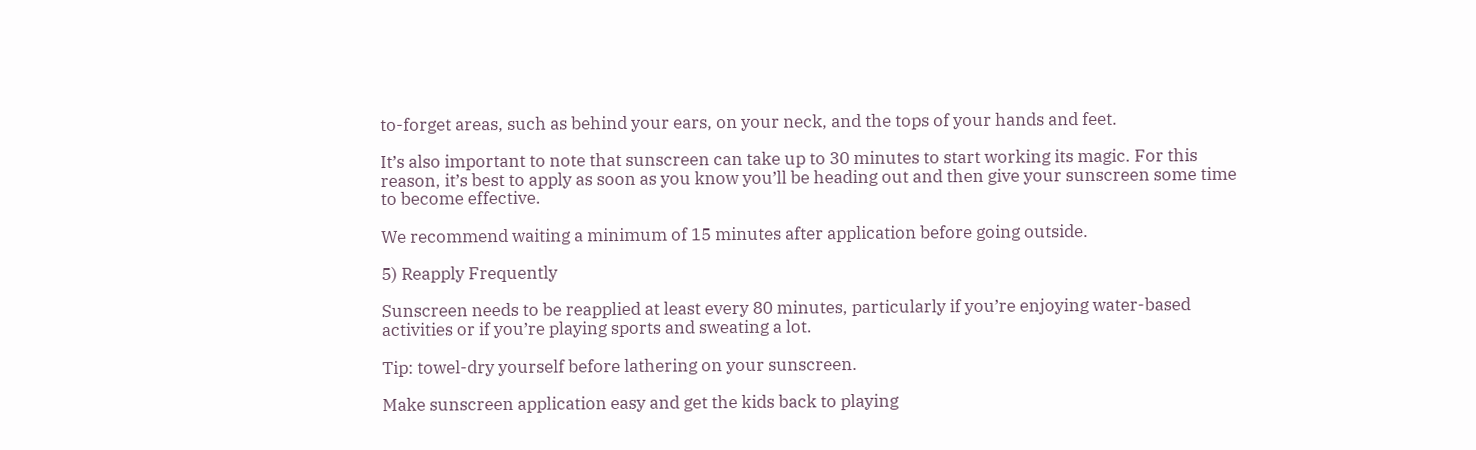to-forget areas, such as behind your ears, on your neck, and the tops of your hands and feet.

It’s also important to note that sunscreen can take up to 30 minutes to start working its magic. For this reason, it’s best to apply as soon as you know you’ll be heading out and then give your sunscreen some time to become effective.

We recommend waiting a minimum of 15 minutes after application before going outside.

5) Reapply Frequently

Sunscreen needs to be reapplied at least every 80 minutes, particularly if you’re enjoying water-based activities or if you’re playing sports and sweating a lot.

Tip: towel-dry yourself before lathering on your sunscreen.

Make sunscreen application easy and get the kids back to playing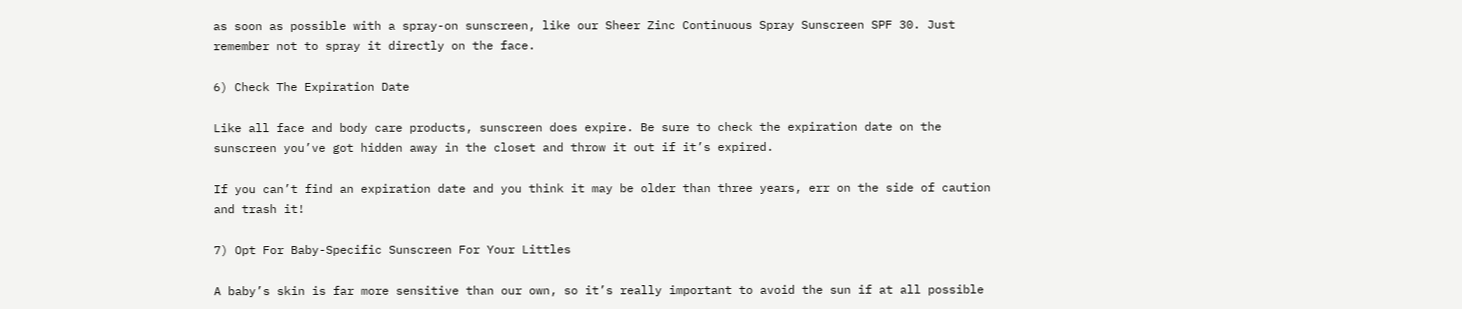as soon as possible with a spray-on sunscreen, like our Sheer Zinc Continuous Spray Sunscreen SPF 30. Just remember not to spray it directly on the face.

6) Check The Expiration Date

Like all face and body care products, sunscreen does expire. Be sure to check the expiration date on the sunscreen you’ve got hidden away in the closet and throw it out if it’s expired.

If you can’t find an expiration date and you think it may be older than three years, err on the side of caution and trash it!

7) Opt For Baby-Specific Sunscreen For Your Littles

A baby’s skin is far more sensitive than our own, so it’s really important to avoid the sun if at all possible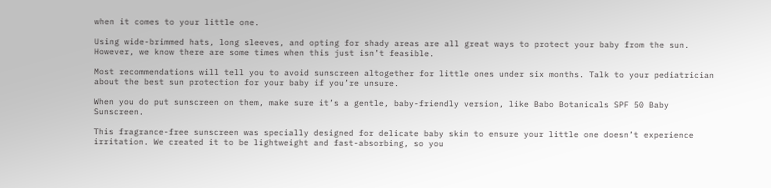when it comes to your little one.

Using wide-brimmed hats, long sleeves, and opting for shady areas are all great ways to protect your baby from the sun. However, we know there are some times when this just isn’t feasible.

Most recommendations will tell you to avoid sunscreen altogether for little ones under six months. Talk to your pediatrician about the best sun protection for your baby if you’re unsure.

When you do put sunscreen on them, make sure it’s a gentle, baby-friendly version, like Babo Botanicals SPF 50 Baby Sunscreen.

This fragrance-free sunscreen was specially designed for delicate baby skin to ensure your little one doesn’t experience irritation. We created it to be lightweight and fast-absorbing, so you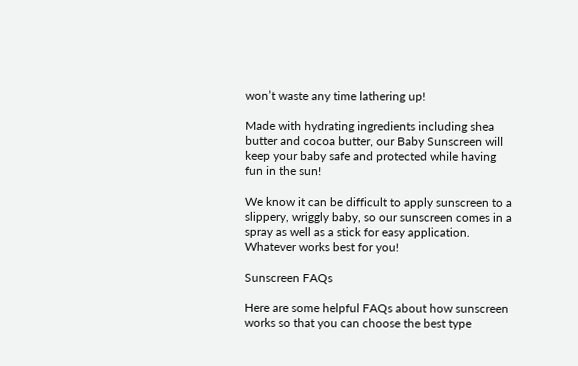won’t waste any time lathering up!

Made with hydrating ingredients including shea butter and cocoa butter, our Baby Sunscreen will keep your baby safe and protected while having fun in the sun!

We know it can be difficult to apply sunscreen to a slippery, wriggly baby, so our sunscreen comes in a spray as well as a stick for easy application. Whatever works best for you!

Sunscreen FAQs

Here are some helpful FAQs about how sunscreen works so that you can choose the best type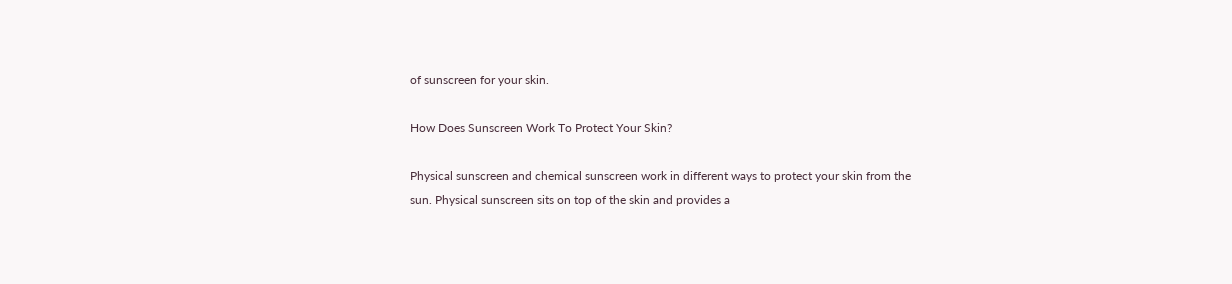of sunscreen for your skin.

How Does Sunscreen Work To Protect Your Skin?

Physical sunscreen and chemical sunscreen work in different ways to protect your skin from the sun. Physical sunscreen sits on top of the skin and provides a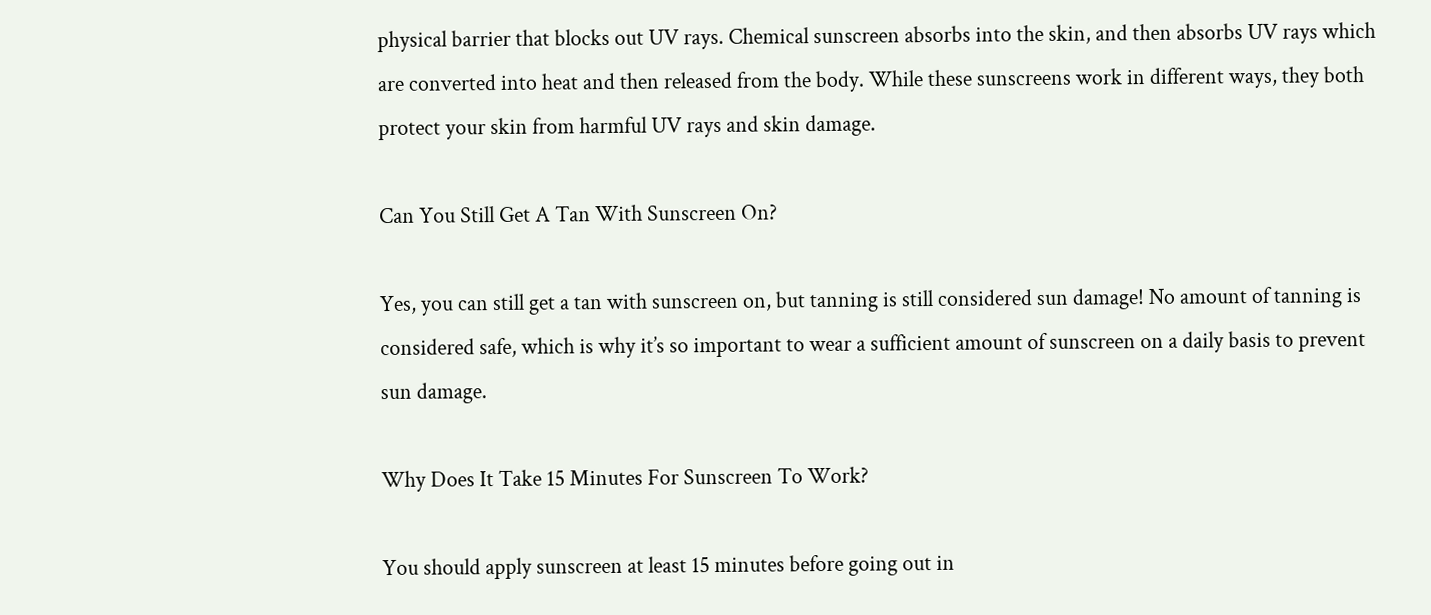physical barrier that blocks out UV rays. Chemical sunscreen absorbs into the skin, and then absorbs UV rays which are converted into heat and then released from the body. While these sunscreens work in different ways, they both protect your skin from harmful UV rays and skin damage.

Can You Still Get A Tan With Sunscreen On?

Yes, you can still get a tan with sunscreen on, but tanning is still considered sun damage! No amount of tanning is considered safe, which is why it’s so important to wear a sufficient amount of sunscreen on a daily basis to prevent sun damage.

Why Does It Take 15 Minutes For Sunscreen To Work?

You should apply sunscreen at least 15 minutes before going out in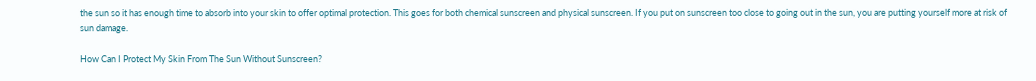the sun so it has enough time to absorb into your skin to offer optimal protection. This goes for both chemical sunscreen and physical sunscreen. If you put on sunscreen too close to going out in the sun, you are putting yourself more at risk of sun damage.

How Can I Protect My Skin From The Sun Without Sunscreen?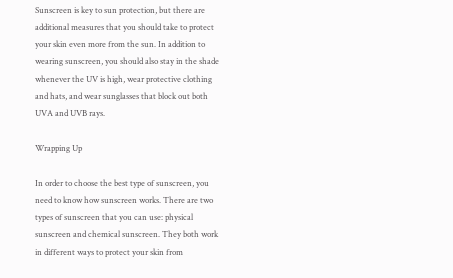Sunscreen is key to sun protection, but there are additional measures that you should take to protect your skin even more from the sun. In addition to wearing sunscreen, you should also stay in the shade whenever the UV is high, wear protective clothing and hats, and wear sunglasses that block out both UVA and UVB rays.

Wrapping Up

In order to choose the best type of sunscreen, you need to know how sunscreen works. There are two types of sunscreen that you can use: physical sunscreen and chemical sunscreen. They both work in different ways to protect your skin from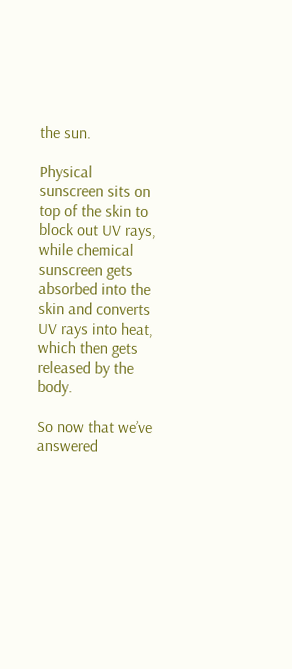the sun.

Physical sunscreen sits on top of the skin to block out UV rays, while chemical sunscreen gets absorbed into the skin and converts UV rays into heat, which then gets released by the body.

So now that we’ve answered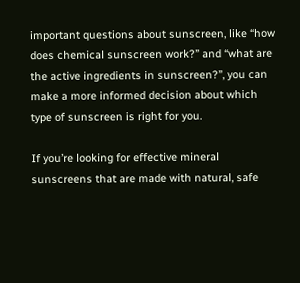important questions about sunscreen, like “how does chemical sunscreen work?” and “what are the active ingredients in sunscreen?”, you can make a more informed decision about which type of sunscreen is right for you.

If you’re looking for effective mineral sunscreens that are made with natural, safe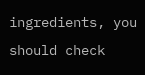ingredients, you should check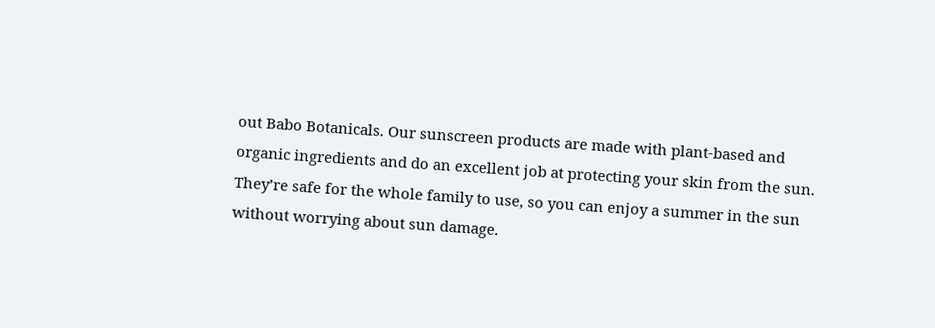out Babo Botanicals. Our sunscreen products are made with plant-based and organic ingredients and do an excellent job at protecting your skin from the sun. They’re safe for the whole family to use, so you can enjoy a summer in the sun without worrying about sun damage.